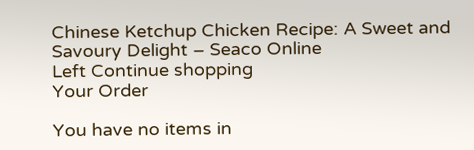Chinese Ketchup Chicken Recipe: A Sweet and Savoury Delight – Seaco Online
Left Continue shopping
Your Order

You have no items in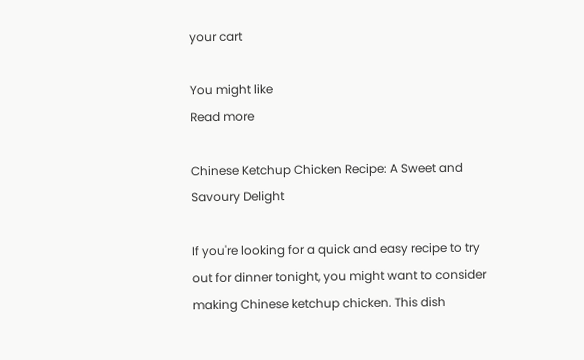your cart

You might like
Read more

Chinese Ketchup Chicken Recipe: A Sweet and Savoury Delight

If you're looking for a quick and easy recipe to try out for dinner tonight, you might want to consider making Chinese ketchup chicken. This dish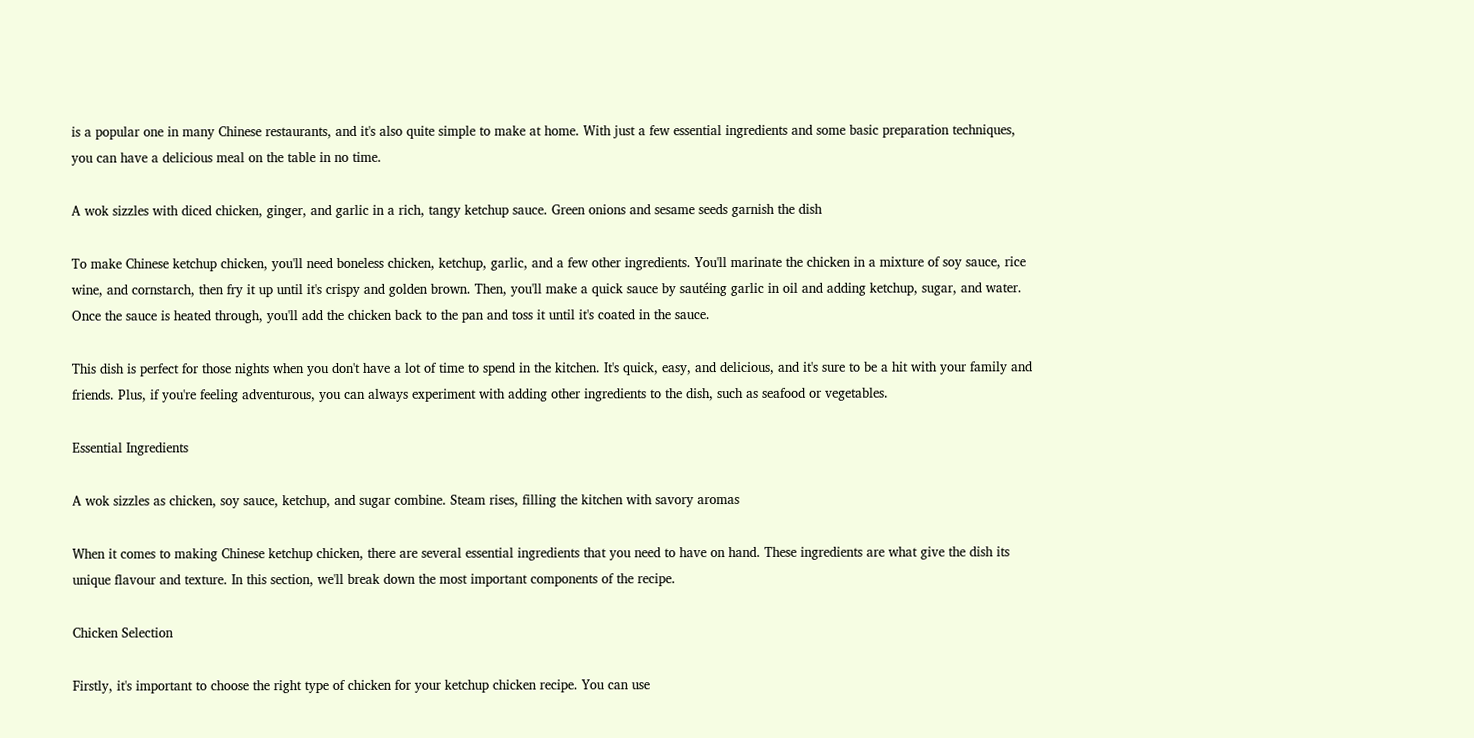is a popular one in many Chinese restaurants, and it's also quite simple to make at home. With just a few essential ingredients and some basic preparation techniques, you can have a delicious meal on the table in no time.

A wok sizzles with diced chicken, ginger, and garlic in a rich, tangy ketchup sauce. Green onions and sesame seeds garnish the dish

To make Chinese ketchup chicken, you'll need boneless chicken, ketchup, garlic, and a few other ingredients. You'll marinate the chicken in a mixture of soy sauce, rice wine, and cornstarch, then fry it up until it's crispy and golden brown. Then, you'll make a quick sauce by sautéing garlic in oil and adding ketchup, sugar, and water. Once the sauce is heated through, you'll add the chicken back to the pan and toss it until it's coated in the sauce.

This dish is perfect for those nights when you don't have a lot of time to spend in the kitchen. It's quick, easy, and delicious, and it's sure to be a hit with your family and friends. Plus, if you're feeling adventurous, you can always experiment with adding other ingredients to the dish, such as seafood or vegetables.

Essential Ingredients

A wok sizzles as chicken, soy sauce, ketchup, and sugar combine. Steam rises, filling the kitchen with savory aromas

When it comes to making Chinese ketchup chicken, there are several essential ingredients that you need to have on hand. These ingredients are what give the dish its unique flavour and texture. In this section, we'll break down the most important components of the recipe.

Chicken Selection

Firstly, it's important to choose the right type of chicken for your ketchup chicken recipe. You can use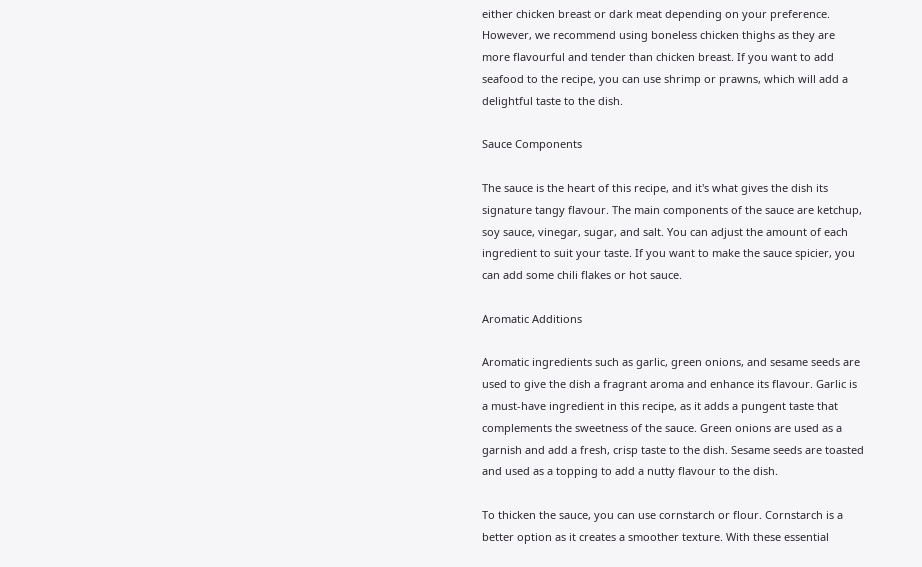either chicken breast or dark meat depending on your preference. However, we recommend using boneless chicken thighs as they are more flavourful and tender than chicken breast. If you want to add seafood to the recipe, you can use shrimp or prawns, which will add a delightful taste to the dish.

Sauce Components

The sauce is the heart of this recipe, and it's what gives the dish its signature tangy flavour. The main components of the sauce are ketchup, soy sauce, vinegar, sugar, and salt. You can adjust the amount of each ingredient to suit your taste. If you want to make the sauce spicier, you can add some chili flakes or hot sauce.

Aromatic Additions

Aromatic ingredients such as garlic, green onions, and sesame seeds are used to give the dish a fragrant aroma and enhance its flavour. Garlic is a must-have ingredient in this recipe, as it adds a pungent taste that complements the sweetness of the sauce. Green onions are used as a garnish and add a fresh, crisp taste to the dish. Sesame seeds are toasted and used as a topping to add a nutty flavour to the dish.

To thicken the sauce, you can use cornstarch or flour. Cornstarch is a better option as it creates a smoother texture. With these essential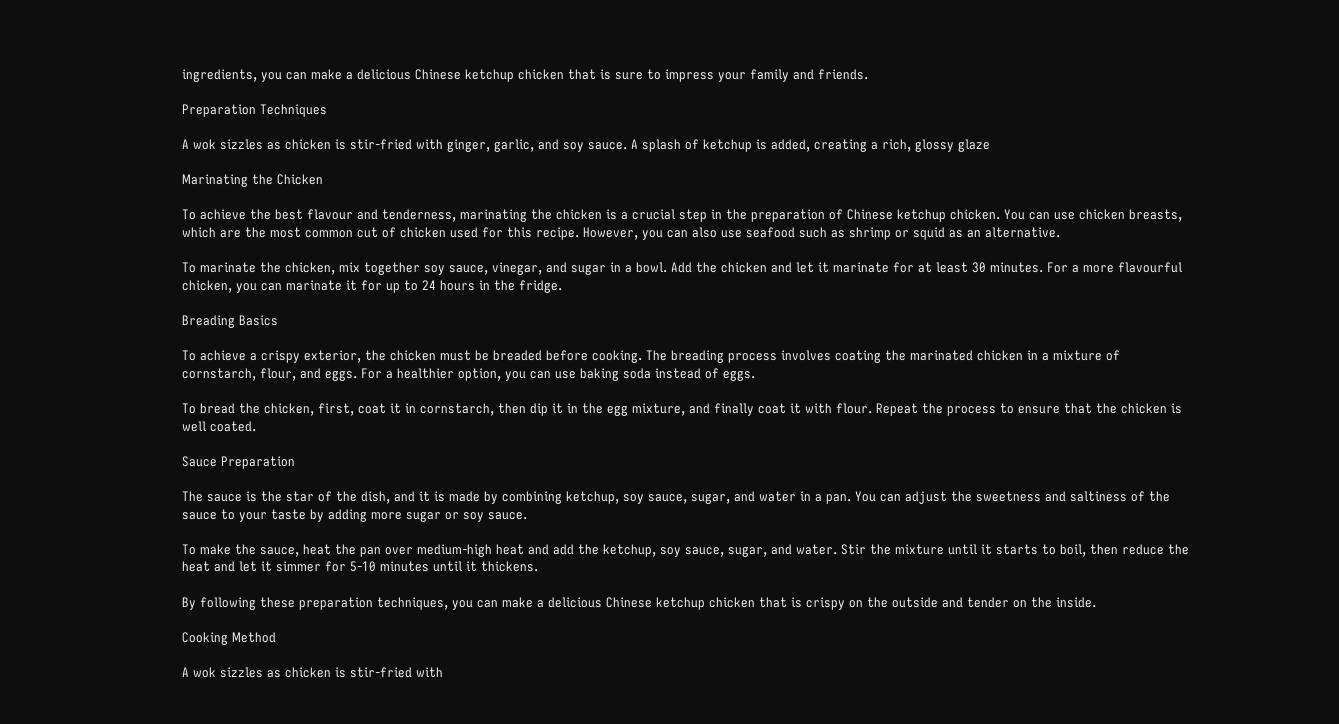ingredients, you can make a delicious Chinese ketchup chicken that is sure to impress your family and friends.

Preparation Techniques

A wok sizzles as chicken is stir-fried with ginger, garlic, and soy sauce. A splash of ketchup is added, creating a rich, glossy glaze

Marinating the Chicken

To achieve the best flavour and tenderness, marinating the chicken is a crucial step in the preparation of Chinese ketchup chicken. You can use chicken breasts, which are the most common cut of chicken used for this recipe. However, you can also use seafood such as shrimp or squid as an alternative.

To marinate the chicken, mix together soy sauce, vinegar, and sugar in a bowl. Add the chicken and let it marinate for at least 30 minutes. For a more flavourful chicken, you can marinate it for up to 24 hours in the fridge.

Breading Basics

To achieve a crispy exterior, the chicken must be breaded before cooking. The breading process involves coating the marinated chicken in a mixture of cornstarch, flour, and eggs. For a healthier option, you can use baking soda instead of eggs.

To bread the chicken, first, coat it in cornstarch, then dip it in the egg mixture, and finally coat it with flour. Repeat the process to ensure that the chicken is well coated.

Sauce Preparation

The sauce is the star of the dish, and it is made by combining ketchup, soy sauce, sugar, and water in a pan. You can adjust the sweetness and saltiness of the sauce to your taste by adding more sugar or soy sauce.

To make the sauce, heat the pan over medium-high heat and add the ketchup, soy sauce, sugar, and water. Stir the mixture until it starts to boil, then reduce the heat and let it simmer for 5-10 minutes until it thickens.

By following these preparation techniques, you can make a delicious Chinese ketchup chicken that is crispy on the outside and tender on the inside.

Cooking Method

A wok sizzles as chicken is stir-fried with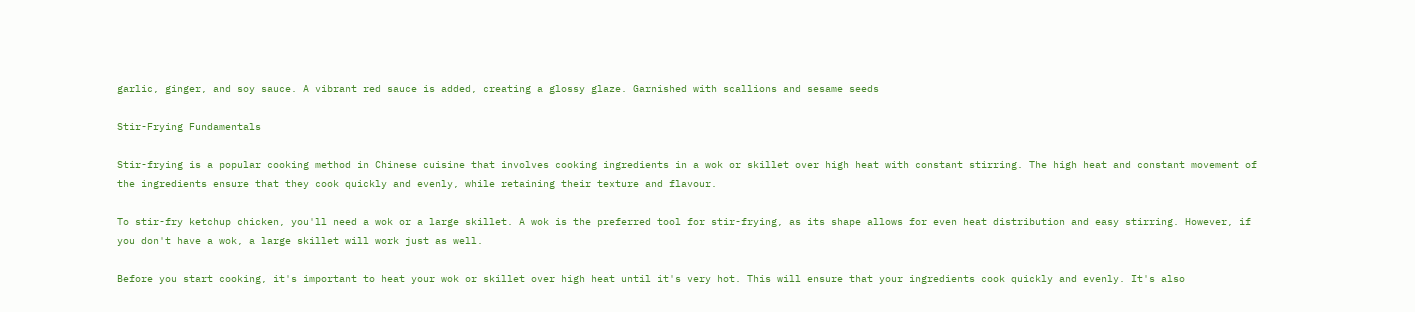garlic, ginger, and soy sauce. A vibrant red sauce is added, creating a glossy glaze. Garnished with scallions and sesame seeds

Stir-Frying Fundamentals

Stir-frying is a popular cooking method in Chinese cuisine that involves cooking ingredients in a wok or skillet over high heat with constant stirring. The high heat and constant movement of the ingredients ensure that they cook quickly and evenly, while retaining their texture and flavour.

To stir-fry ketchup chicken, you'll need a wok or a large skillet. A wok is the preferred tool for stir-frying, as its shape allows for even heat distribution and easy stirring. However, if you don't have a wok, a large skillet will work just as well.

Before you start cooking, it's important to heat your wok or skillet over high heat until it's very hot. This will ensure that your ingredients cook quickly and evenly. It's also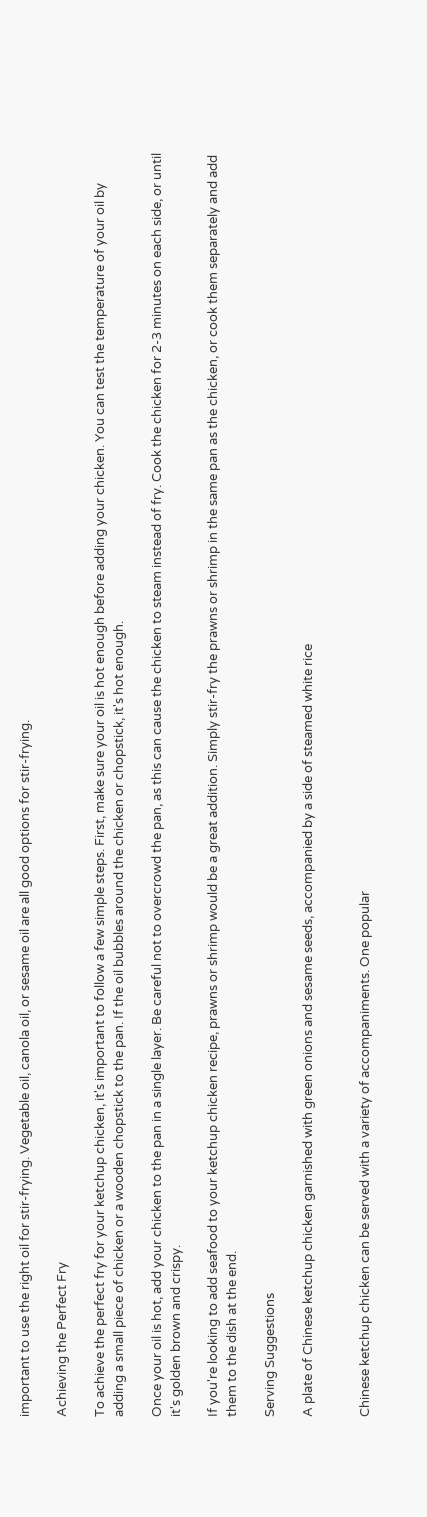important to use the right oil for stir-frying. Vegetable oil, canola oil, or sesame oil are all good options for stir-frying.

Achieving the Perfect Fry

To achieve the perfect fry for your ketchup chicken, it's important to follow a few simple steps. First, make sure your oil is hot enough before adding your chicken. You can test the temperature of your oil by adding a small piece of chicken or a wooden chopstick to the pan. If the oil bubbles around the chicken or chopstick, it's hot enough.

Once your oil is hot, add your chicken to the pan in a single layer. Be careful not to overcrowd the pan, as this can cause the chicken to steam instead of fry. Cook the chicken for 2-3 minutes on each side, or until it's golden brown and crispy.

If you're looking to add seafood to your ketchup chicken recipe, prawns or shrimp would be a great addition. Simply stir-fry the prawns or shrimp in the same pan as the chicken, or cook them separately and add them to the dish at the end.

Serving Suggestions

A plate of Chinese ketchup chicken garnished with green onions and sesame seeds, accompanied by a side of steamed white rice


Chinese ketchup chicken can be served with a variety of accompaniments. One popular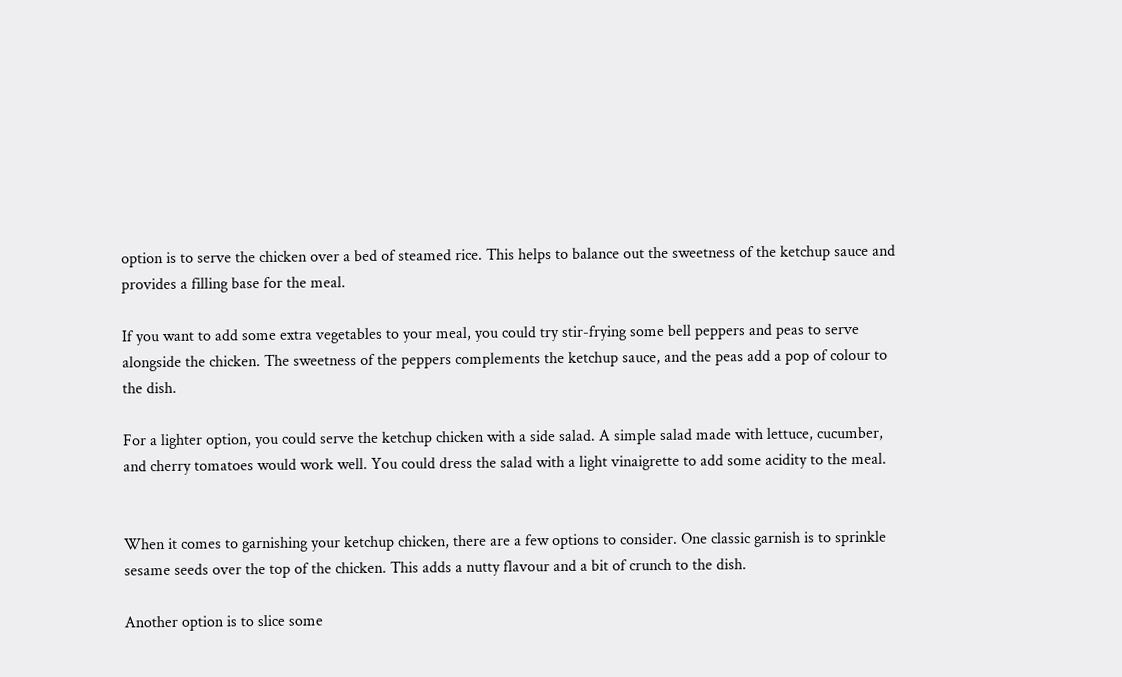option is to serve the chicken over a bed of steamed rice. This helps to balance out the sweetness of the ketchup sauce and provides a filling base for the meal.

If you want to add some extra vegetables to your meal, you could try stir-frying some bell peppers and peas to serve alongside the chicken. The sweetness of the peppers complements the ketchup sauce, and the peas add a pop of colour to the dish.

For a lighter option, you could serve the ketchup chicken with a side salad. A simple salad made with lettuce, cucumber, and cherry tomatoes would work well. You could dress the salad with a light vinaigrette to add some acidity to the meal.


When it comes to garnishing your ketchup chicken, there are a few options to consider. One classic garnish is to sprinkle sesame seeds over the top of the chicken. This adds a nutty flavour and a bit of crunch to the dish.

Another option is to slice some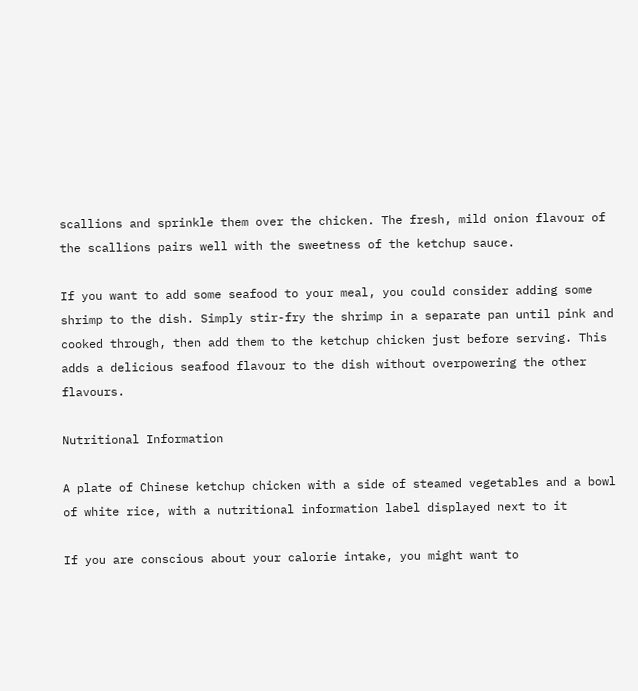scallions and sprinkle them over the chicken. The fresh, mild onion flavour of the scallions pairs well with the sweetness of the ketchup sauce.

If you want to add some seafood to your meal, you could consider adding some shrimp to the dish. Simply stir-fry the shrimp in a separate pan until pink and cooked through, then add them to the ketchup chicken just before serving. This adds a delicious seafood flavour to the dish without overpowering the other flavours.

Nutritional Information

A plate of Chinese ketchup chicken with a side of steamed vegetables and a bowl of white rice, with a nutritional information label displayed next to it

If you are conscious about your calorie intake, you might want to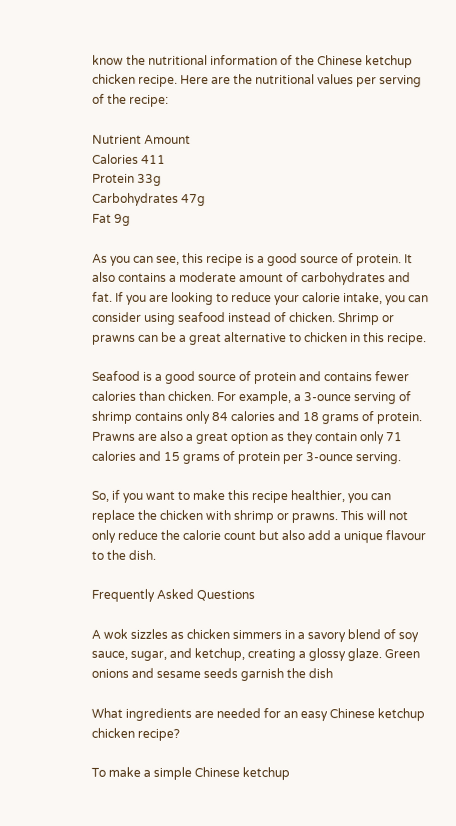know the nutritional information of the Chinese ketchup chicken recipe. Here are the nutritional values per serving of the recipe:

Nutrient Amount
Calories 411
Protein 33g
Carbohydrates 47g
Fat 9g

As you can see, this recipe is a good source of protein. It also contains a moderate amount of carbohydrates and fat. If you are looking to reduce your calorie intake, you can consider using seafood instead of chicken. Shrimp or prawns can be a great alternative to chicken in this recipe.

Seafood is a good source of protein and contains fewer calories than chicken. For example, a 3-ounce serving of shrimp contains only 84 calories and 18 grams of protein. Prawns are also a great option as they contain only 71 calories and 15 grams of protein per 3-ounce serving.

So, if you want to make this recipe healthier, you can replace the chicken with shrimp or prawns. This will not only reduce the calorie count but also add a unique flavour to the dish.

Frequently Asked Questions

A wok sizzles as chicken simmers in a savory blend of soy sauce, sugar, and ketchup, creating a glossy glaze. Green onions and sesame seeds garnish the dish

What ingredients are needed for an easy Chinese ketchup chicken recipe?

To make a simple Chinese ketchup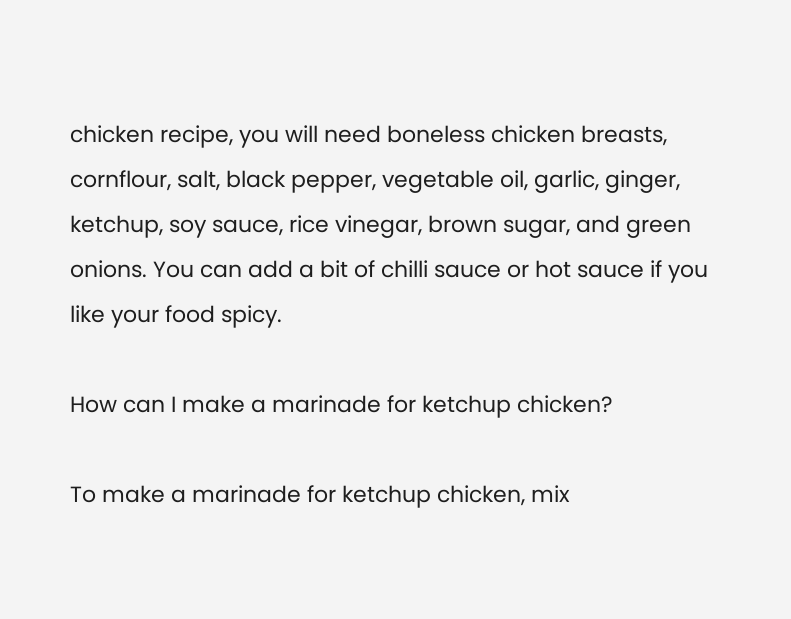chicken recipe, you will need boneless chicken breasts, cornflour, salt, black pepper, vegetable oil, garlic, ginger, ketchup, soy sauce, rice vinegar, brown sugar, and green onions. You can add a bit of chilli sauce or hot sauce if you like your food spicy.

How can I make a marinade for ketchup chicken?

To make a marinade for ketchup chicken, mix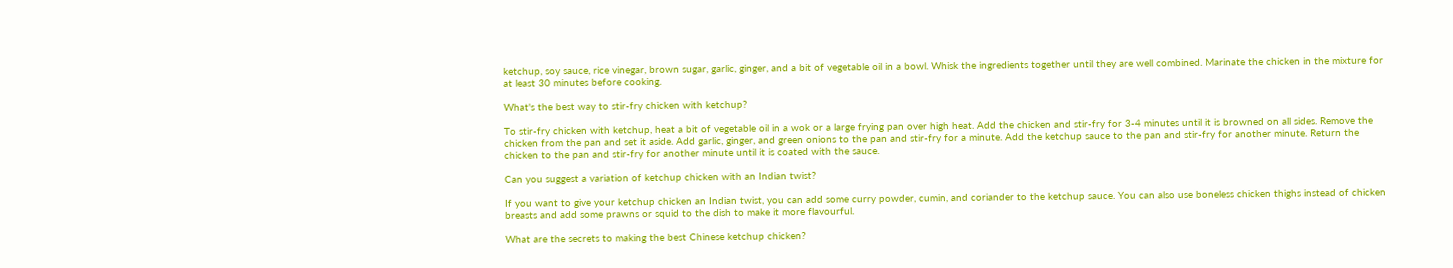ketchup, soy sauce, rice vinegar, brown sugar, garlic, ginger, and a bit of vegetable oil in a bowl. Whisk the ingredients together until they are well combined. Marinate the chicken in the mixture for at least 30 minutes before cooking.

What's the best way to stir-fry chicken with ketchup?

To stir-fry chicken with ketchup, heat a bit of vegetable oil in a wok or a large frying pan over high heat. Add the chicken and stir-fry for 3-4 minutes until it is browned on all sides. Remove the chicken from the pan and set it aside. Add garlic, ginger, and green onions to the pan and stir-fry for a minute. Add the ketchup sauce to the pan and stir-fry for another minute. Return the chicken to the pan and stir-fry for another minute until it is coated with the sauce.

Can you suggest a variation of ketchup chicken with an Indian twist?

If you want to give your ketchup chicken an Indian twist, you can add some curry powder, cumin, and coriander to the ketchup sauce. You can also use boneless chicken thighs instead of chicken breasts and add some prawns or squid to the dish to make it more flavourful.

What are the secrets to making the best Chinese ketchup chicken?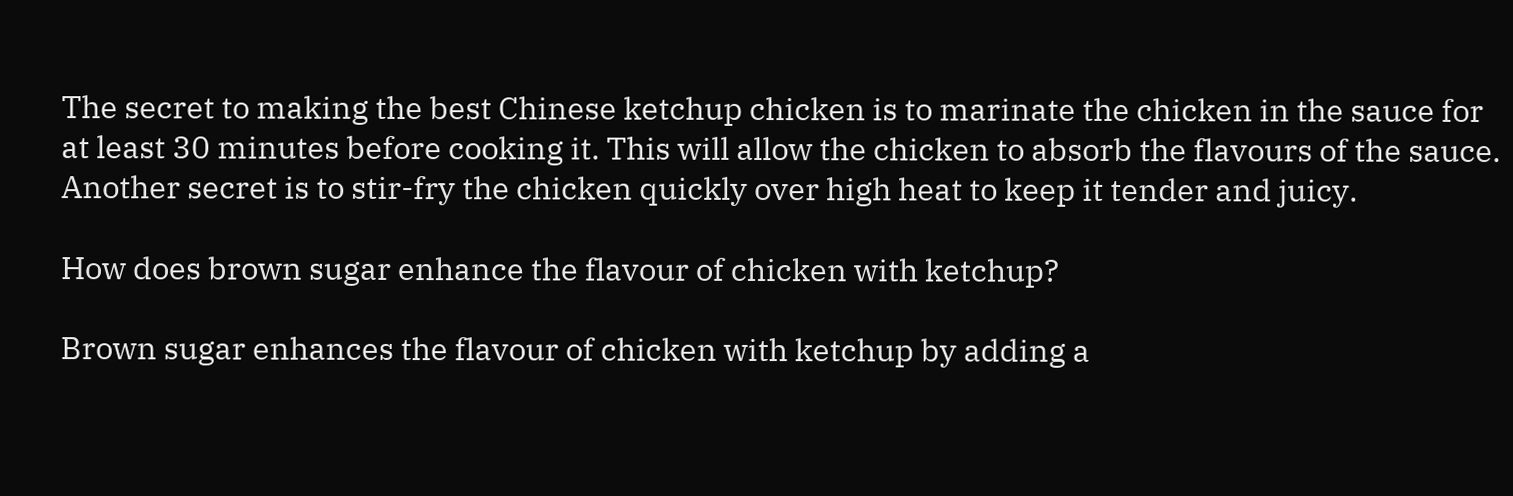The secret to making the best Chinese ketchup chicken is to marinate the chicken in the sauce for at least 30 minutes before cooking it. This will allow the chicken to absorb the flavours of the sauce. Another secret is to stir-fry the chicken quickly over high heat to keep it tender and juicy.

How does brown sugar enhance the flavour of chicken with ketchup?

Brown sugar enhances the flavour of chicken with ketchup by adding a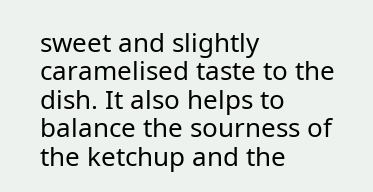sweet and slightly caramelised taste to the dish. It also helps to balance the sourness of the ketchup and the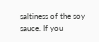saltiness of the soy sauce. If you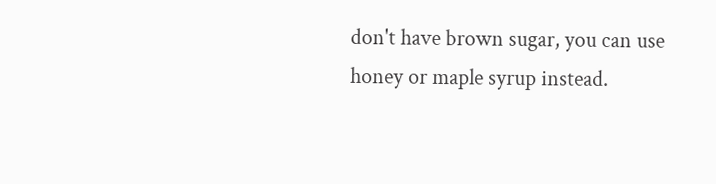don't have brown sugar, you can use honey or maple syrup instead.